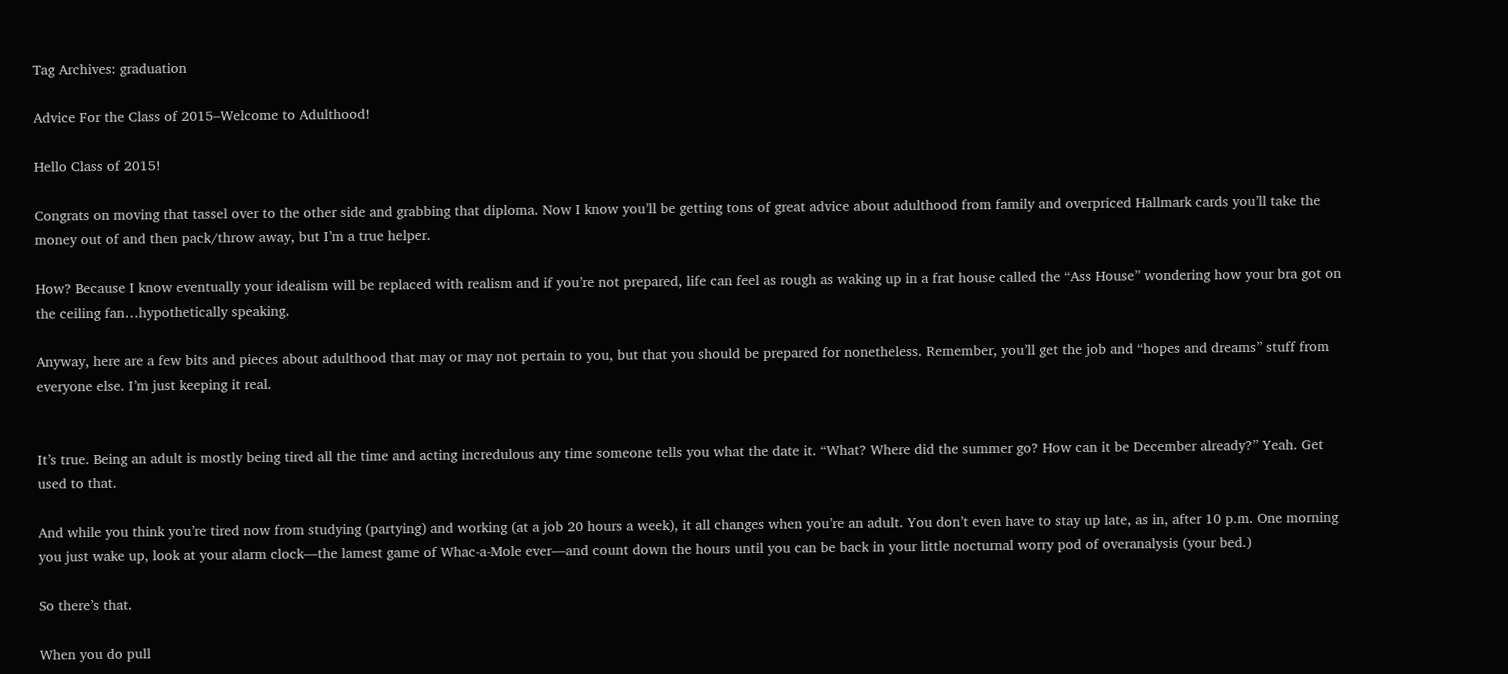Tag Archives: graduation

Advice For the Class of 2015–Welcome to Adulthood!

Hello Class of 2015!

Congrats on moving that tassel over to the other side and grabbing that diploma. Now I know you’ll be getting tons of great advice about adulthood from family and overpriced Hallmark cards you’ll take the money out of and then pack/throw away, but I’m a true helper.

How? Because I know eventually your idealism will be replaced with realism and if you’re not prepared, life can feel as rough as waking up in a frat house called the “Ass House” wondering how your bra got on the ceiling fan…hypothetically speaking.

Anyway, here are a few bits and pieces about adulthood that may or may not pertain to you, but that you should be prepared for nonetheless. Remember, you’ll get the job and “hopes and dreams” stuff from everyone else. I’m just keeping it real.


It’s true. Being an adult is mostly being tired all the time and acting incredulous any time someone tells you what the date it. “What? Where did the summer go? How can it be December already?” Yeah. Get used to that.

And while you think you’re tired now from studying (partying) and working (at a job 20 hours a week), it all changes when you’re an adult. You don’t even have to stay up late, as in, after 10 p.m. One morning you just wake up, look at your alarm clock—the lamest game of Whac-a-Mole ever—and count down the hours until you can be back in your little nocturnal worry pod of overanalysis (your bed.)

So there’s that.

When you do pull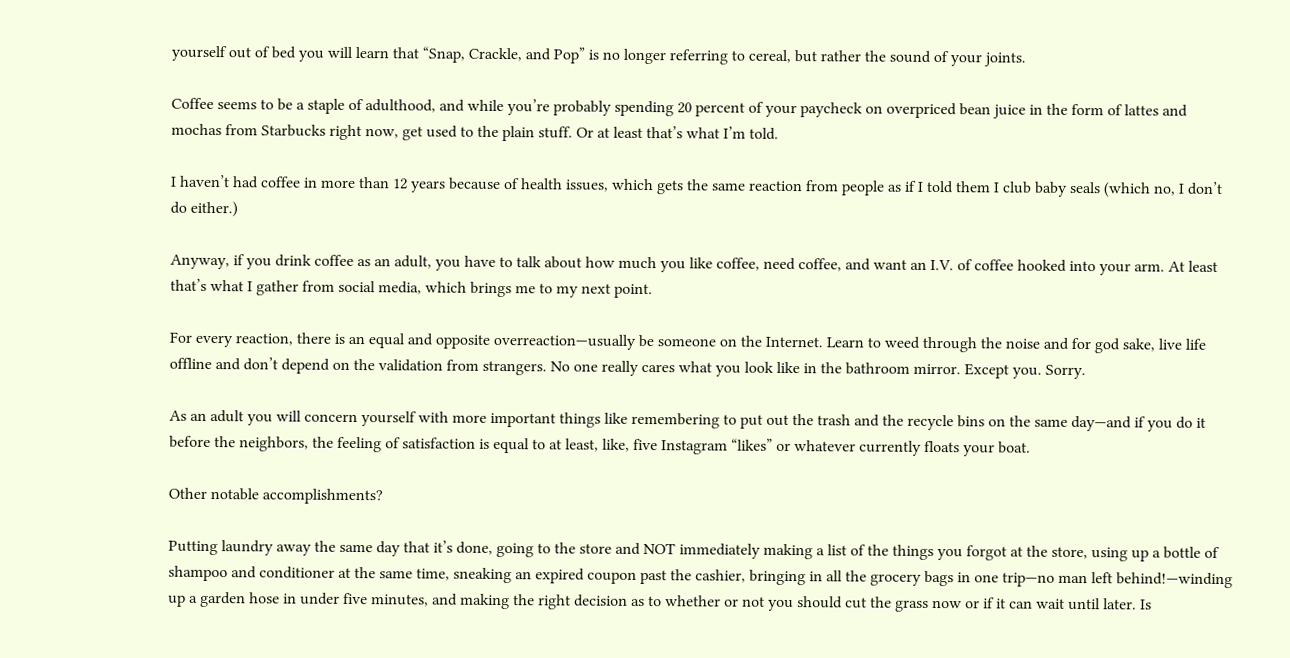yourself out of bed you will learn that “Snap, Crackle, and Pop” is no longer referring to cereal, but rather the sound of your joints.

Coffee seems to be a staple of adulthood, and while you’re probably spending 20 percent of your paycheck on overpriced bean juice in the form of lattes and mochas from Starbucks right now, get used to the plain stuff. Or at least that’s what I’m told.

I haven’t had coffee in more than 12 years because of health issues, which gets the same reaction from people as if I told them I club baby seals (which no, I don’t do either.)

Anyway, if you drink coffee as an adult, you have to talk about how much you like coffee, need coffee, and want an I.V. of coffee hooked into your arm. At least that’s what I gather from social media, which brings me to my next point.

For every reaction, there is an equal and opposite overreaction—usually be someone on the Internet. Learn to weed through the noise and for god sake, live life offline and don’t depend on the validation from strangers. No one really cares what you look like in the bathroom mirror. Except you. Sorry.

As an adult you will concern yourself with more important things like remembering to put out the trash and the recycle bins on the same day—and if you do it before the neighbors, the feeling of satisfaction is equal to at least, like, five Instagram “likes” or whatever currently floats your boat.

Other notable accomplishments?

Putting laundry away the same day that it’s done, going to the store and NOT immediately making a list of the things you forgot at the store, using up a bottle of shampoo and conditioner at the same time, sneaking an expired coupon past the cashier, bringing in all the grocery bags in one trip—no man left behind!—winding up a garden hose in under five minutes, and making the right decision as to whether or not you should cut the grass now or if it can wait until later. Is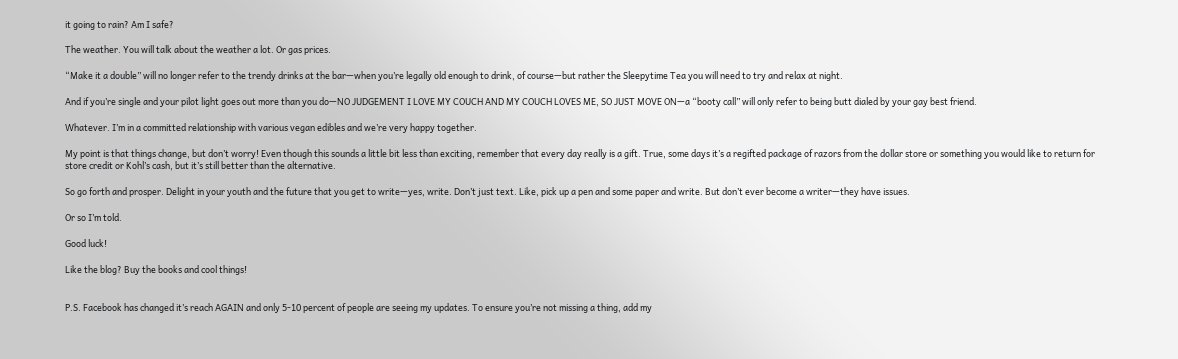it going to rain? Am I safe?

The weather. You will talk about the weather a lot. Or gas prices.

“Make it a double” will no longer refer to the trendy drinks at the bar—when you’re legally old enough to drink, of course—but rather the Sleepytime Tea you will need to try and relax at night.

And if you’re single and your pilot light goes out more than you do—NO JUDGEMENT I LOVE MY COUCH AND MY COUCH LOVES ME, SO JUST MOVE ON—a “booty call” will only refer to being butt dialed by your gay best friend.

Whatever. I’m in a committed relationship with various vegan edibles and we’re very happy together.

My point is that things change, but don’t worry! Even though this sounds a little bit less than exciting, remember that every day really is a gift. True, some days it’s a regifted package of razors from the dollar store or something you would like to return for store credit or Kohl’s cash, but it’s still better than the alternative.

So go forth and prosper. Delight in your youth and the future that you get to write—yes, write. Don’t just text. Like, pick up a pen and some paper and write. But don’t ever become a writer—they have issues.

Or so I’m told.

Good luck!

Like the blog? Buy the books and cool things!


P.S. Facebook has changed it’s reach AGAIN and only 5-10 percent of people are seeing my updates. To ensure you’re not missing a thing, add my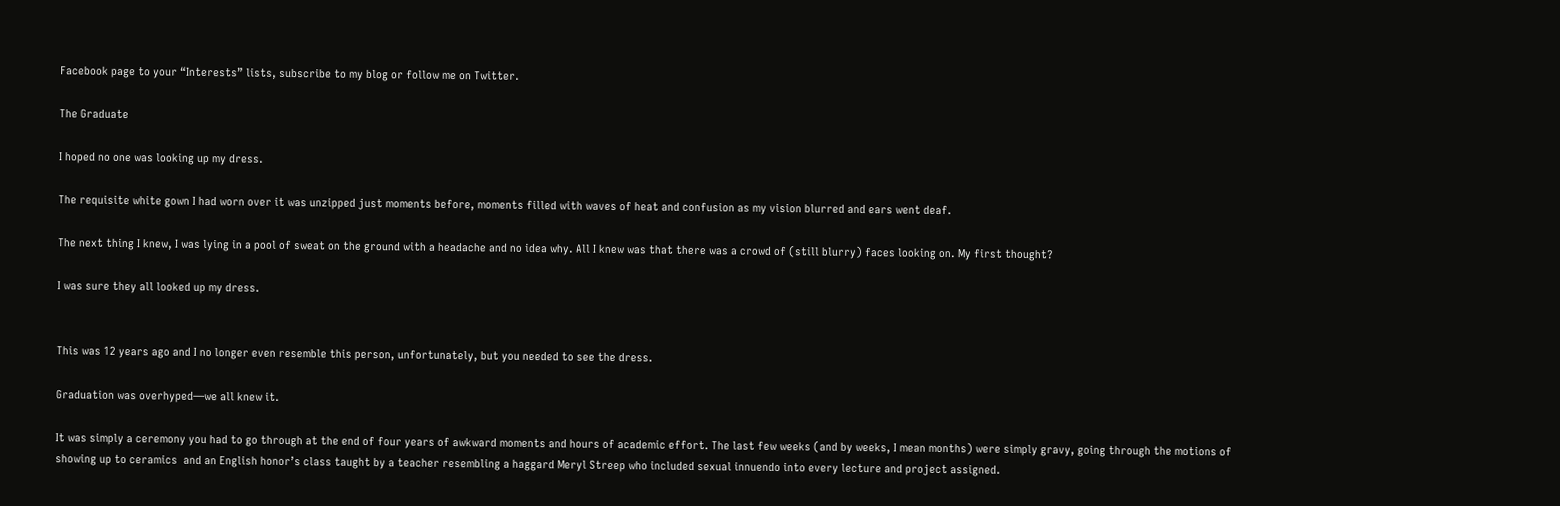Facebook page to your “Interests” lists, subscribe to my blog or follow me on Twitter.

The Graduate

I hoped no one was looking up my dress.

The requisite white gown I had worn over it was unzipped just moments before, moments filled with waves of heat and confusion as my vision blurred and ears went deaf.

The next thing I knew, I was lying in a pool of sweat on the ground with a headache and no idea why. All I knew was that there was a crowd of (still blurry) faces looking on. My first thought?

I was sure they all looked up my dress.


This was 12 years ago and I no longer even resemble this person, unfortunately, but you needed to see the dress.

Graduation was overhyped—we all knew it.

It was simply a ceremony you had to go through at the end of four years of awkward moments and hours of academic effort. The last few weeks (and by weeks, I mean months) were simply gravy, going through the motions of showing up to ceramics  and an English honor’s class taught by a teacher resembling a haggard Meryl Streep who included sexual innuendo into every lecture and project assigned.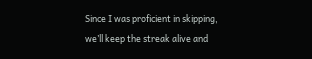Since I was proficient in skipping, we’ll keep the streak alive and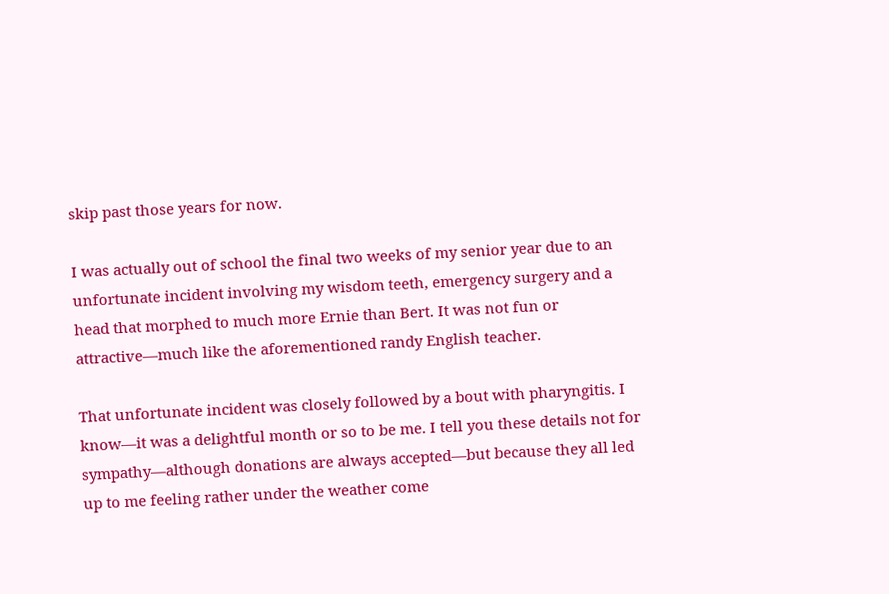skip past those years for now.

I was actually out of school the final two weeks of my senior year due to an unfortunate incident involving my wisdom teeth, emergency surgery and a head that morphed to much more Ernie than Bert. It was not fun or attractive—much like the aforementioned randy English teacher.

That unfortunate incident was closely followed by a bout with pharyngitis. I know—it was a delightful month or so to be me. I tell you these details not for sympathy—although donations are always accepted—but because they all led up to me feeling rather under the weather come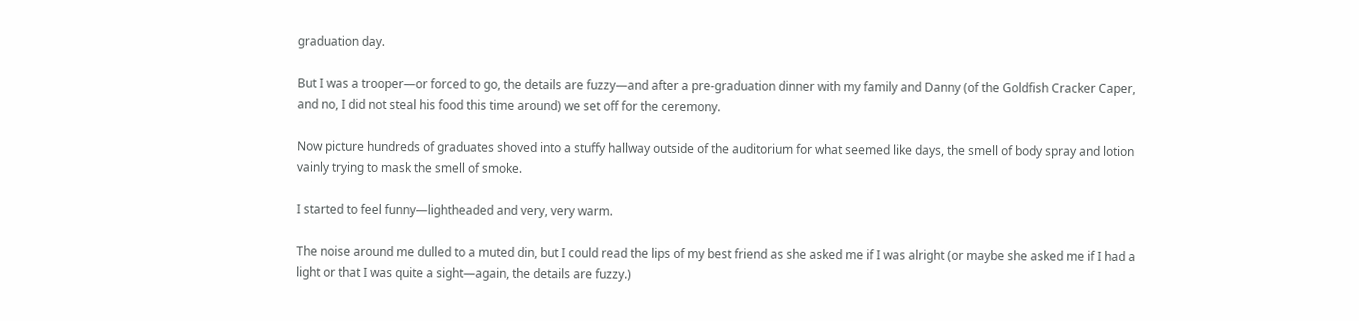graduation day.

But I was a trooper—or forced to go, the details are fuzzy—and after a pre-graduation dinner with my family and Danny (of the Goldfish Cracker Caper, and no, I did not steal his food this time around) we set off for the ceremony.

Now picture hundreds of graduates shoved into a stuffy hallway outside of the auditorium for what seemed like days, the smell of body spray and lotion vainly trying to mask the smell of smoke.

I started to feel funny—lightheaded and very, very warm.

The noise around me dulled to a muted din, but I could read the lips of my best friend as she asked me if I was alright (or maybe she asked me if I had a light or that I was quite a sight—again, the details are fuzzy.)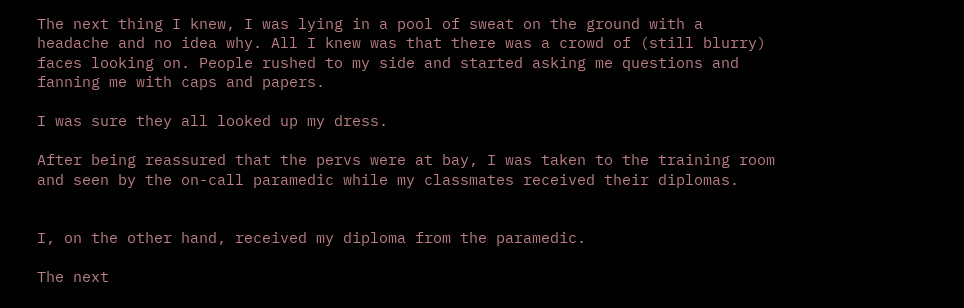The next thing I knew, I was lying in a pool of sweat on the ground with a headache and no idea why. All I knew was that there was a crowd of (still blurry) faces looking on. People rushed to my side and started asking me questions and fanning me with caps and papers.

I was sure they all looked up my dress.

After being reassured that the pervs were at bay, I was taken to the training room and seen by the on-call paramedic while my classmates received their diplomas.


I, on the other hand, received my diploma from the paramedic.

The next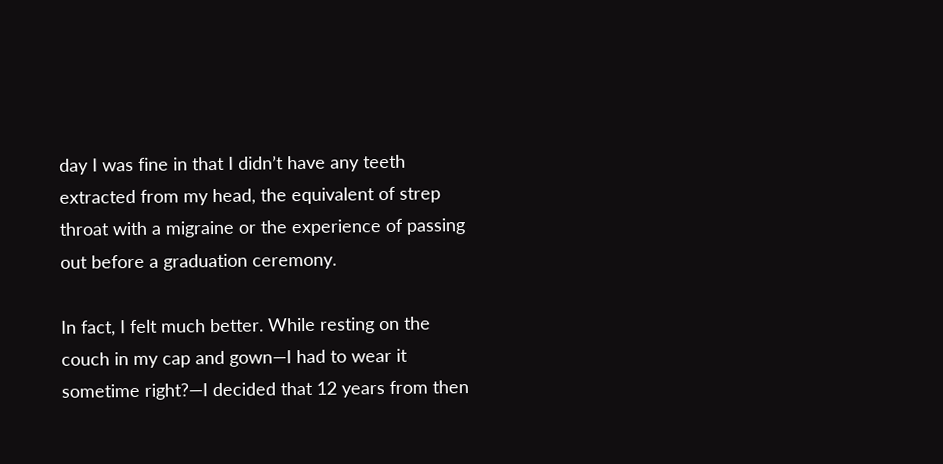day I was fine in that I didn’t have any teeth extracted from my head, the equivalent of strep throat with a migraine or the experience of passing out before a graduation ceremony.

In fact, I felt much better. While resting on the couch in my cap and gown—I had to wear it sometime right?—I decided that 12 years from then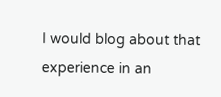I would blog about that experience in an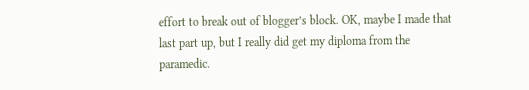effort to break out of blogger’s block. OK, maybe I made that last part up, but I really did get my diploma from the paramedic.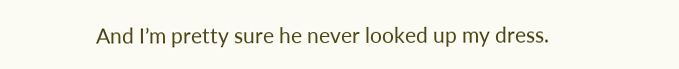And I’m pretty sure he never looked up my dress.